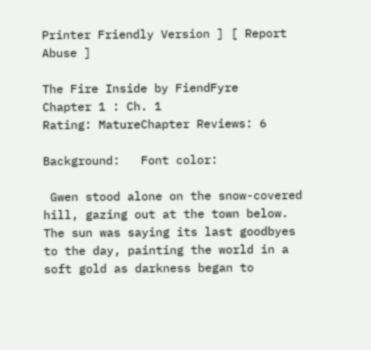Printer Friendly Version ] [ Report Abuse ]

The Fire Inside by FiendFyre
Chapter 1 : Ch. 1
Rating: MatureChapter Reviews: 6

Background:   Font color:

 Gwen stood alone on the snow-covered hill, gazing out at the town below. The sun was saying its last goodbyes to the day, painting the world in a soft gold as darkness began to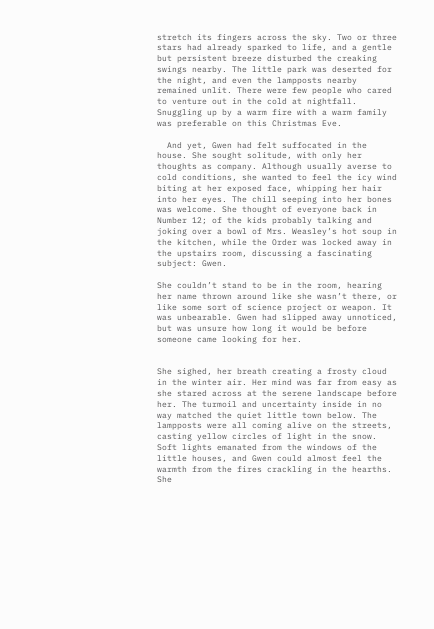stretch its fingers across the sky. Two or three stars had already sparked to life, and a gentle but persistent breeze disturbed the creaking swings nearby. The little park was deserted for the night, and even the lampposts nearby remained unlit. There were few people who cared to venture out in the cold at nightfall. Snuggling up by a warm fire with a warm family was preferable on this Christmas Eve.

  And yet, Gwen had felt suffocated in the house. She sought solitude, with only her thoughts as company. Although usually averse to cold conditions, she wanted to feel the icy wind biting at her exposed face, whipping her hair into her eyes. The chill seeping into her bones was welcome. She thought of everyone back in Number 12; of the kids probably talking and joking over a bowl of Mrs. Weasley’s hot soup in the kitchen, while the Order was locked away in the upstairs room, discussing a fascinating subject: Gwen.

She couldn’t stand to be in the room, hearing her name thrown around like she wasn’t there, or like some sort of science project or weapon. It was unbearable. Gwen had slipped away unnoticed, but was unsure how long it would be before someone came looking for her.


She sighed, her breath creating a frosty cloud in the winter air. Her mind was far from easy as she stared across at the serene landscape before her. The turmoil and uncertainty inside in no way matched the quiet little town below. The lampposts were all coming alive on the streets, casting yellow circles of light in the snow. Soft lights emanated from the windows of the little houses, and Gwen could almost feel the warmth from the fires crackling in the hearths. She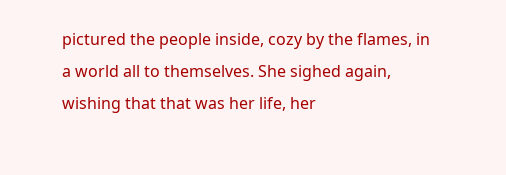pictured the people inside, cozy by the flames, in a world all to themselves. She sighed again, wishing that that was her life, her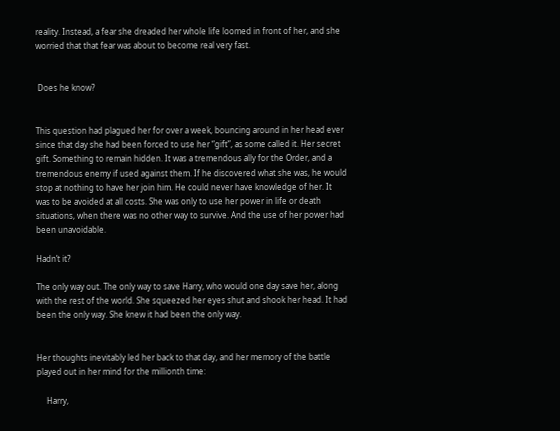reality. Instead, a fear she dreaded her whole life loomed in front of her, and she worried that that fear was about to become real very fast.


 Does he know?


This question had plagued her for over a week, bouncing around in her head ever since that day she had been forced to use her “gift”, as some called it. Her secret gift. Something to remain hidden. It was a tremendous ally for the Order, and a tremendous enemy if used against them. If he discovered what she was, he would stop at nothing to have her join him. He could never have knowledge of her. It was to be avoided at all costs. She was only to use her power in life or death situations, when there was no other way to survive. And the use of her power had been unavoidable.

Hadn’t it?

The only way out. The only way to save Harry, who would one day save her, along with the rest of the world. She squeezed her eyes shut and shook her head. It had been the only way. She knew it had been the only way.


Her thoughts inevitably led her back to that day, and her memory of the battle played out in her mind for the millionth time:

     Harry,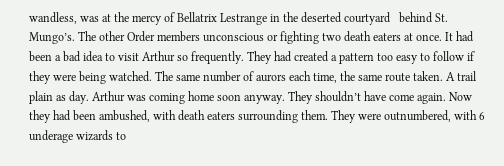wandless, was at the mercy of Bellatrix Lestrange in the deserted courtyard   behind St. Mungo’s. The other Order members unconscious or fighting two death eaters at once. It had been a bad idea to visit Arthur so frequently. They had created a pattern too easy to follow if they were being watched. The same number of aurors each time, the same route taken. A trail plain as day. Arthur was coming home soon anyway. They shouldn’t have come again. Now they had been ambushed, with death eaters surrounding them. They were outnumbered, with 6 underage wizards to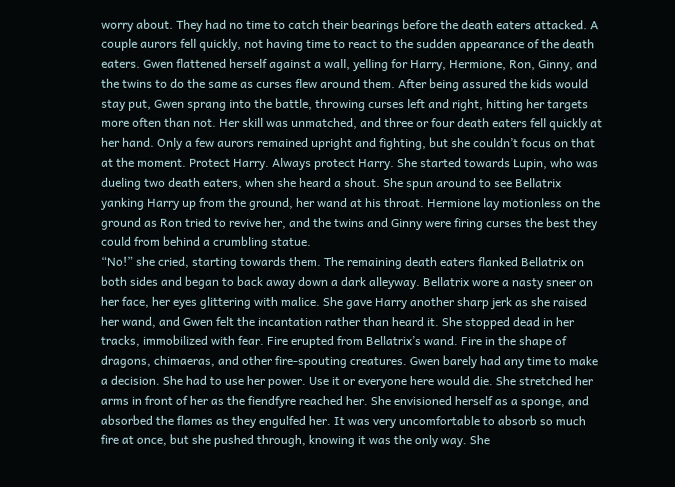worry about. They had no time to catch their bearings before the death eaters attacked. A couple aurors fell quickly, not having time to react to the sudden appearance of the death eaters. Gwen flattened herself against a wall, yelling for Harry, Hermione, Ron, Ginny, and the twins to do the same as curses flew around them. After being assured the kids would stay put, Gwen sprang into the battle, throwing curses left and right, hitting her targets more often than not. Her skill was unmatched, and three or four death eaters fell quickly at her hand. Only a few aurors remained upright and fighting, but she couldn’t focus on that at the moment. Protect Harry. Always protect Harry. She started towards Lupin, who was dueling two death eaters, when she heard a shout. She spun around to see Bellatrix yanking Harry up from the ground, her wand at his throat. Hermione lay motionless on the ground as Ron tried to revive her, and the twins and Ginny were firing curses the best they could from behind a crumbling statue.
“No!” she cried, starting towards them. The remaining death eaters flanked Bellatrix on both sides and began to back away down a dark alleyway. Bellatrix wore a nasty sneer on her face, her eyes glittering with malice. She gave Harry another sharp jerk as she raised her wand, and Gwen felt the incantation rather than heard it. She stopped dead in her tracks, immobilized with fear. Fire erupted from Bellatrix’s wand. Fire in the shape of dragons, chimaeras, and other fire-spouting creatures. Gwen barely had any time to make a decision. She had to use her power. Use it or everyone here would die. She stretched her arms in front of her as the fiendfyre reached her. She envisioned herself as a sponge, and absorbed the flames as they engulfed her. It was very uncomfortable to absorb so much fire at once, but she pushed through, knowing it was the only way. She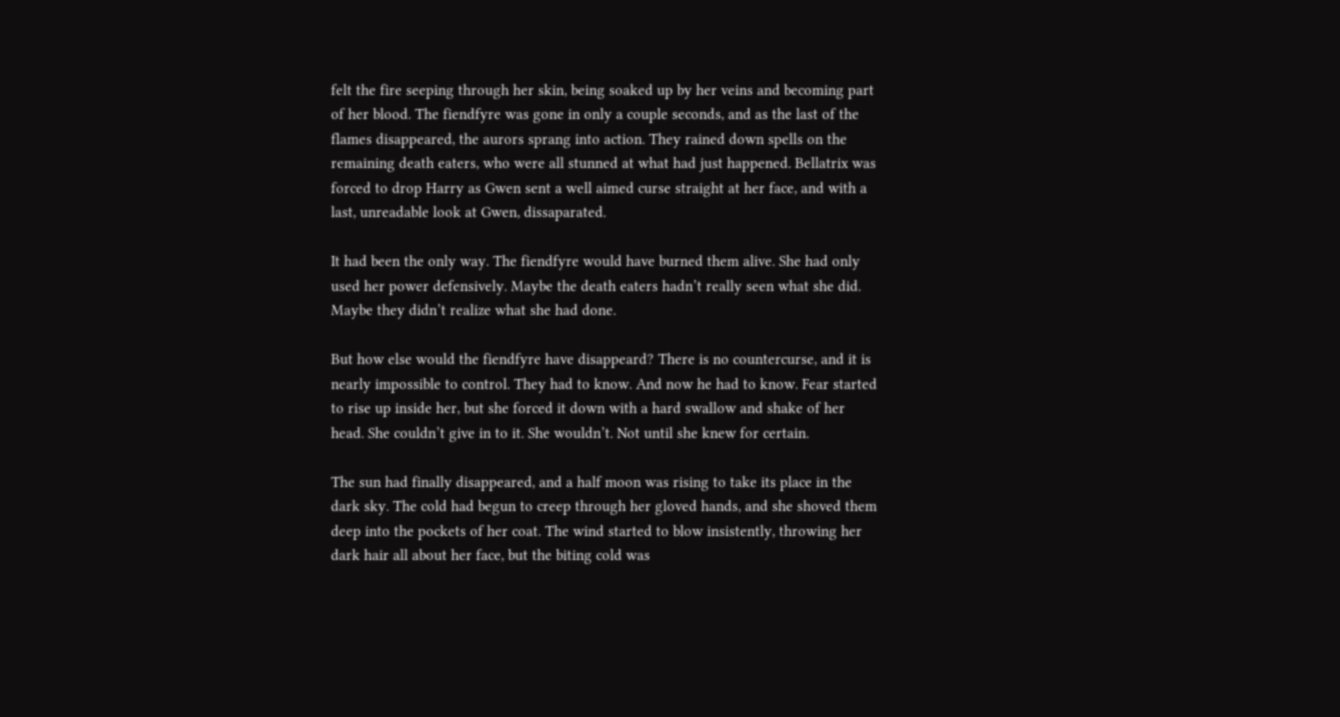felt the fire seeping through her skin, being soaked up by her veins and becoming part of her blood. The fiendfyre was gone in only a couple seconds, and as the last of the flames disappeared, the aurors sprang into action. They rained down spells on the remaining death eaters, who were all stunned at what had just happened. Bellatrix was forced to drop Harry as Gwen sent a well aimed curse straight at her face, and with a last, unreadable look at Gwen, dissaparated.

It had been the only way. The fiendfyre would have burned them alive. She had only used her power defensively. Maybe the death eaters hadn’t really seen what she did. Maybe they didn’t realize what she had done.

But how else would the fiendfyre have disappeard? There is no countercurse, and it is nearly impossible to control. They had to know. And now he had to know. Fear started to rise up inside her, but she forced it down with a hard swallow and shake of her head. She couldn’t give in to it. She wouldn’t. Not until she knew for certain.

The sun had finally disappeared, and a half moon was rising to take its place in the dark sky. The cold had begun to creep through her gloved hands, and she shoved them deep into the pockets of her coat. The wind started to blow insistently, throwing her dark hair all about her face, but the biting cold was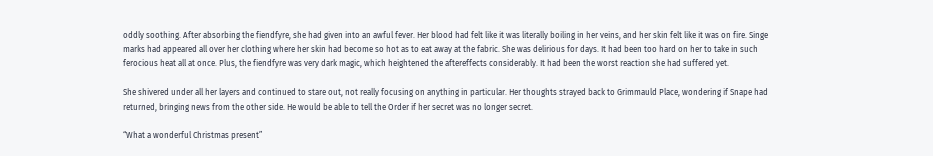oddly soothing. After absorbing the fiendfyre, she had given into an awful fever. Her blood had felt like it was literally boiling in her veins, and her skin felt like it was on fire. Singe marks had appeared all over her clothing where her skin had become so hot as to eat away at the fabric. She was delirious for days. It had been too hard on her to take in such ferocious heat all at once. Plus, the fiendfyre was very dark magic, which heightened the aftereffects considerably. It had been the worst reaction she had suffered yet.

She shivered under all her layers and continued to stare out, not really focusing on anything in particular. Her thoughts strayed back to Grimmauld Place, wondering if Snape had returned, bringing news from the other side. He would be able to tell the Order if her secret was no longer secret.

“What a wonderful Christmas present”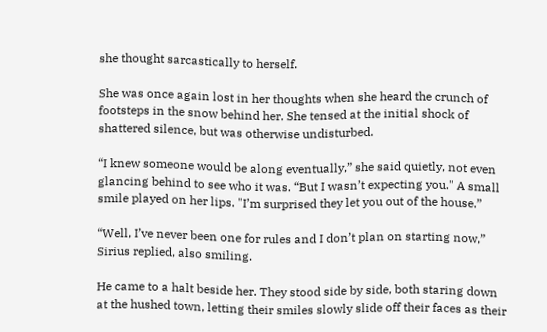she thought sarcastically to herself.

She was once again lost in her thoughts when she heard the crunch of footsteps in the snow behind her. She tensed at the initial shock of shattered silence, but was otherwise undisturbed.

“I knew someone would be along eventually,” she said quietly, not even glancing behind to see who it was. “But I wasn’t expecting you." A small smile played on her lips. "I’m surprised they let you out of the house.”

“Well, I’ve never been one for rules and I don’t plan on starting now,” Sirius replied, also smiling.

He came to a halt beside her. They stood side by side, both staring down at the hushed town, letting their smiles slowly slide off their faces as their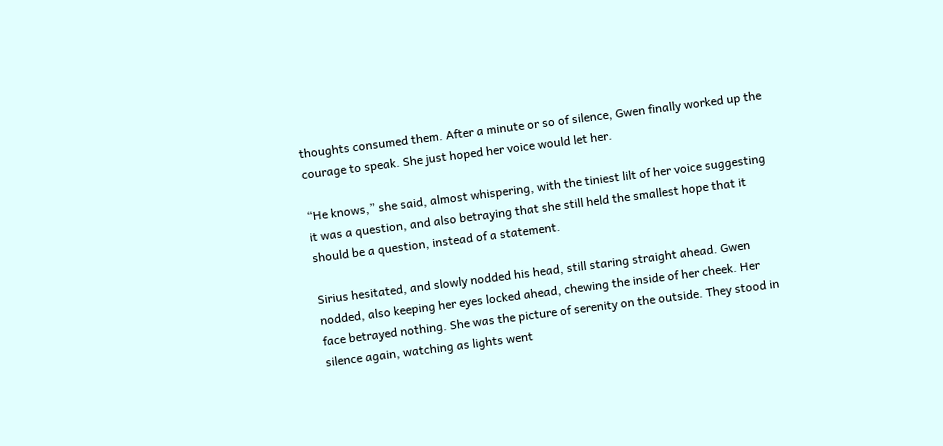thoughts consumed them. After a minute or so of silence, Gwen finally worked up the courage to speak. She just hoped her voice would let her.

“He knows,” she said, almost whispering, with the tiniest lilt of her voice suggesting it was a question, and also betraying that she still held the smallest hope that it should be a question, instead of a statement.

Sirius hesitated, and slowly nodded his head, still staring straight ahead. Gwen nodded, also keeping her eyes locked ahead, chewing the inside of her cheek. Her face betrayed nothing. She was the picture of serenity on the outside. They stood in silence again, watching as lights went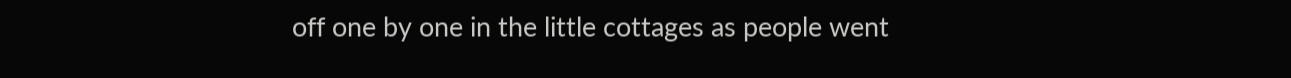off one by one in the little cottages as people went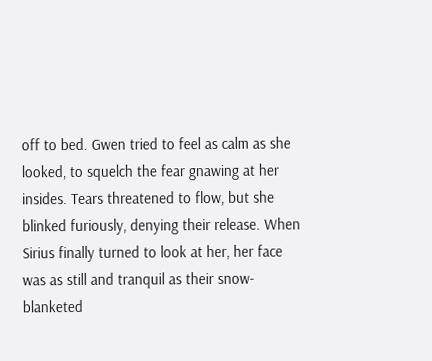off to bed. Gwen tried to feel as calm as she looked, to squelch the fear gnawing at her insides. Tears threatened to flow, but she blinked furiously, denying their release. When Sirius finally turned to look at her, her face was as still and tranquil as their snow-blanketed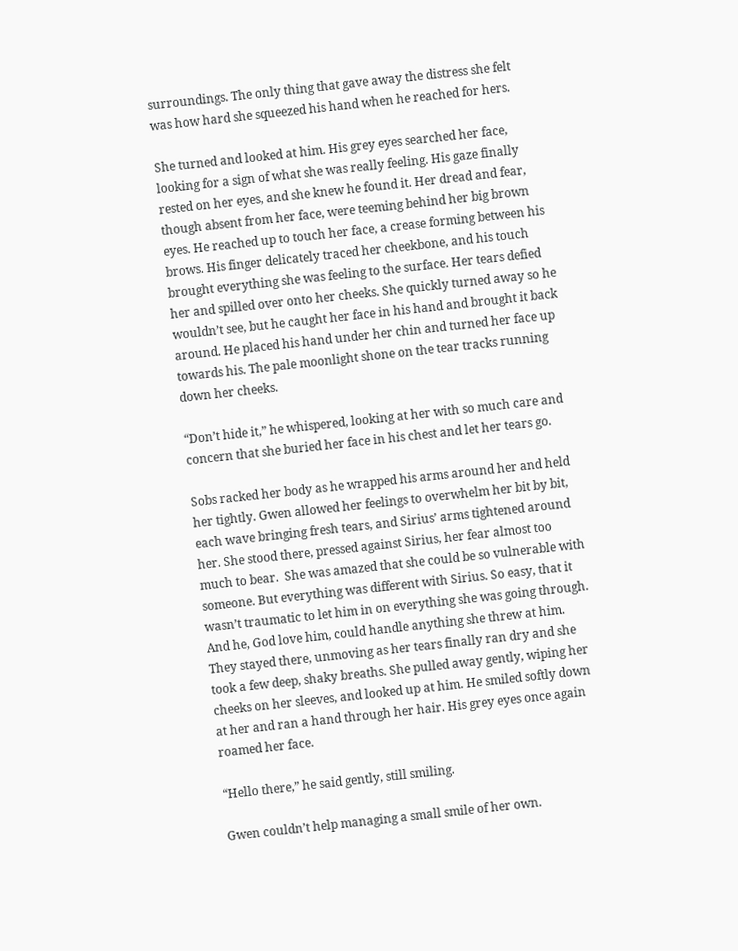surroundings. The only thing that gave away the distress she felt was how hard she squeezed his hand when he reached for hers.

She turned and looked at him. His grey eyes searched her face, looking for a sign of what she was really feeling. His gaze finally rested on her eyes, and she knew he found it. Her dread and fear, though absent from her face, were teeming behind her big brown eyes. He reached up to touch her face, a crease forming between his brows. His finger delicately traced her cheekbone, and his touch brought everything she was feeling to the surface. Her tears defied her and spilled over onto her cheeks. She quickly turned away so he wouldn’t see, but he caught her face in his hand and brought it back around. He placed his hand under her chin and turned her face up towards his. The pale moonlight shone on the tear tracks running down her cheeks.

“Don’t hide it,” he whispered, looking at her with so much care and concern that she buried her face in his chest and let her tears go.

Sobs racked her body as he wrapped his arms around her and held her tightly. Gwen allowed her feelings to overwhelm her bit by bit, each wave bringing fresh tears, and Sirius’ arms tightened around her. She stood there, pressed against Sirius, her fear almost too much to bear.  She was amazed that she could be so vulnerable with someone. But everything was different with Sirius. So easy, that it wasn’t traumatic to let him in on everything she was going through. And he, God love him, could handle anything she threw at him. They stayed there, unmoving as her tears finally ran dry and she took a few deep, shaky breaths. She pulled away gently, wiping her cheeks on her sleeves, and looked up at him. He smiled softly down at her and ran a hand through her hair. His grey eyes once again roamed her face.

“Hello there,” he said gently, still smiling.

Gwen couldn’t help managing a small smile of her own.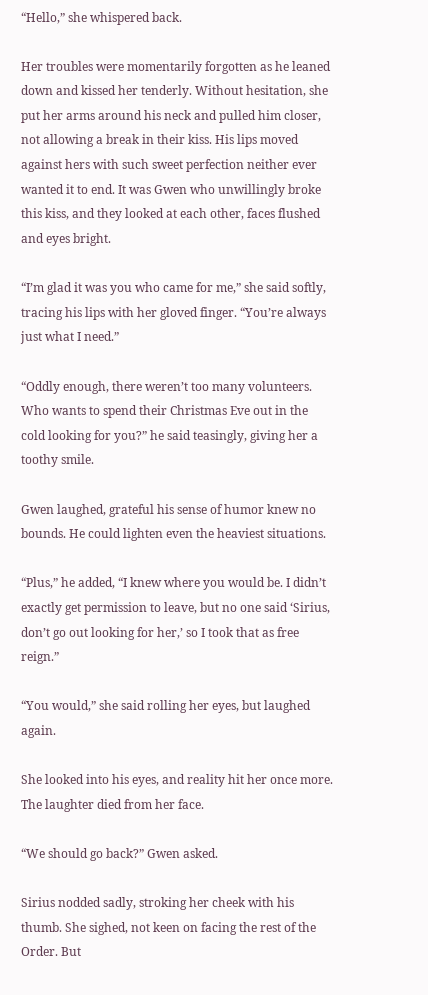“Hello,” she whispered back.

Her troubles were momentarily forgotten as he leaned down and kissed her tenderly. Without hesitation, she put her arms around his neck and pulled him closer, not allowing a break in their kiss. His lips moved against hers with such sweet perfection neither ever wanted it to end. It was Gwen who unwillingly broke this kiss, and they looked at each other, faces flushed and eyes bright.

“I’m glad it was you who came for me,” she said softly, tracing his lips with her gloved finger. “You’re always just what I need.”

“Oddly enough, there weren’t too many volunteers. Who wants to spend their Christmas Eve out in the cold looking for you?” he said teasingly, giving her a toothy smile.

Gwen laughed, grateful his sense of humor knew no bounds. He could lighten even the heaviest situations.

“Plus,” he added, “I knew where you would be. I didn’t exactly get permission to leave, but no one said ‘Sirius, don’t go out looking for her,’ so I took that as free reign.”

“You would,” she said rolling her eyes, but laughed again.

She looked into his eyes, and reality hit her once more. The laughter died from her face.

“We should go back?” Gwen asked.

Sirius nodded sadly, stroking her cheek with his thumb. She sighed, not keen on facing the rest of the Order. But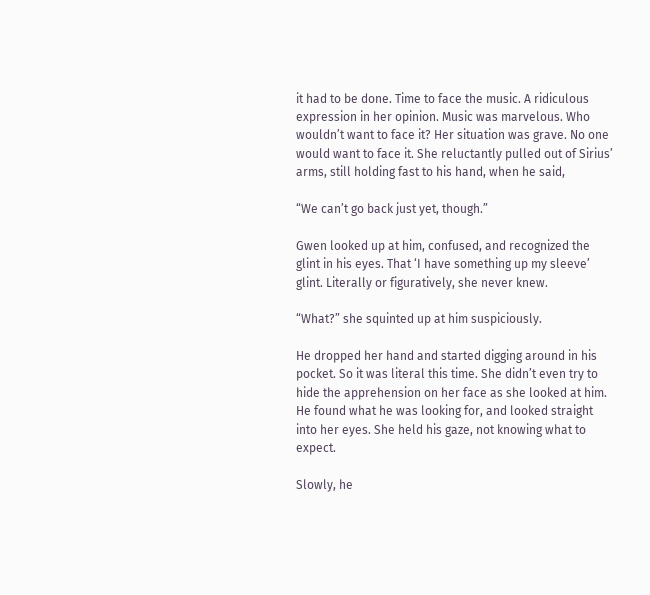it had to be done. Time to face the music. A ridiculous expression in her opinion. Music was marvelous. Who wouldn’t want to face it? Her situation was grave. No one would want to face it. She reluctantly pulled out of Sirius’ arms, still holding fast to his hand, when he said,

“We can’t go back just yet, though.”

Gwen looked up at him, confused, and recognized the glint in his eyes. That ‘I have something up my sleeve’ glint. Literally or figuratively, she never knew.

“What?” she squinted up at him suspiciously.

He dropped her hand and started digging around in his pocket. So it was literal this time. She didn’t even try to hide the apprehension on her face as she looked at him. He found what he was looking for, and looked straight into her eyes. She held his gaze, not knowing what to expect.

Slowly, he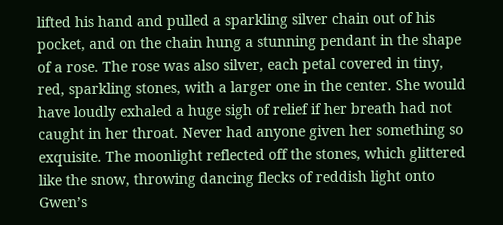lifted his hand and pulled a sparkling silver chain out of his pocket, and on the chain hung a stunning pendant in the shape of a rose. The rose was also silver, each petal covered in tiny, red, sparkling stones, with a larger one in the center. She would have loudly exhaled a huge sigh of relief if her breath had not caught in her throat. Never had anyone given her something so exquisite. The moonlight reflected off the stones, which glittered like the snow, throwing dancing flecks of reddish light onto Gwen’s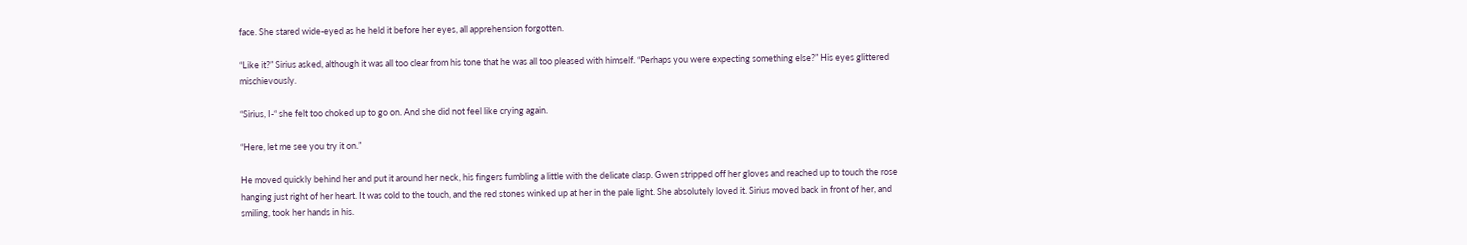face. She stared wide-eyed as he held it before her eyes, all apprehension forgotten.

“Like it?” Sirius asked, although it was all too clear from his tone that he was all too pleased with himself. “Perhaps you were expecting something else?” His eyes glittered mischievously.

“Sirius, I-“ she felt too choked up to go on. And she did not feel like crying again.

“Here, let me see you try it on.”

He moved quickly behind her and put it around her neck, his fingers fumbling a little with the delicate clasp. Gwen stripped off her gloves and reached up to touch the rose hanging just right of her heart. It was cold to the touch, and the red stones winked up at her in the pale light. She absolutely loved it. Sirius moved back in front of her, and smiling, took her hands in his.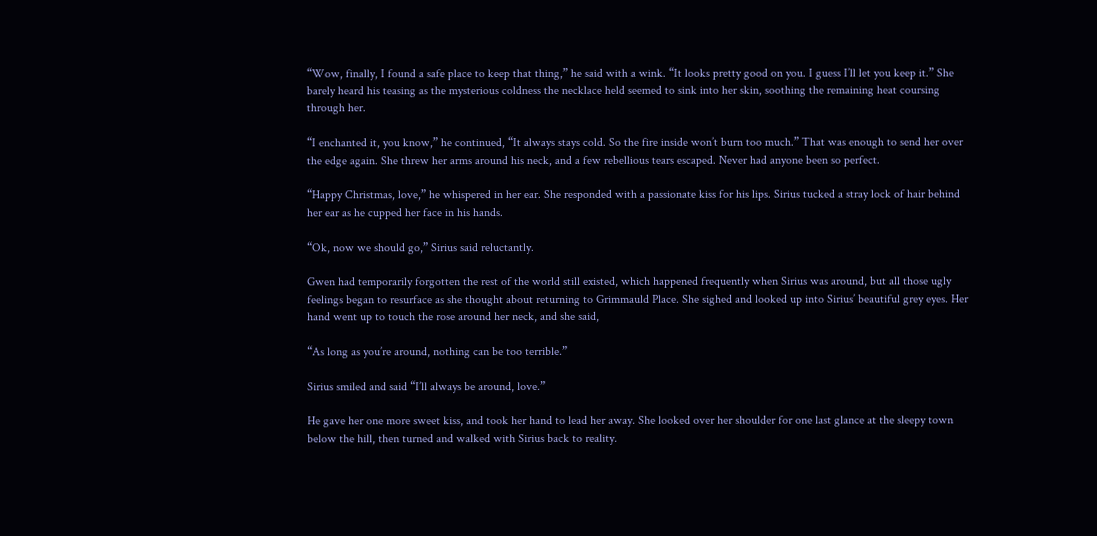“Wow, finally, I found a safe place to keep that thing,” he said with a wink. “It looks pretty good on you. I guess I’ll let you keep it.” She barely heard his teasing as the mysterious coldness the necklace held seemed to sink into her skin, soothing the remaining heat coursing through her.

“I enchanted it, you know,” he continued, “It always stays cold. So the fire inside won’t burn too much.” That was enough to send her over the edge again. She threw her arms around his neck, and a few rebellious tears escaped. Never had anyone been so perfect.

“Happy Christmas, love,” he whispered in her ear. She responded with a passionate kiss for his lips. Sirius tucked a stray lock of hair behind her ear as he cupped her face in his hands.

“Ok, now we should go,” Sirius said reluctantly.

Gwen had temporarily forgotten the rest of the world still existed, which happened frequently when Sirius was around, but all those ugly feelings began to resurface as she thought about returning to Grimmauld Place. She sighed and looked up into Sirius’ beautiful grey eyes. Her hand went up to touch the rose around her neck, and she said,

“As long as you’re around, nothing can be too terrible.”

Sirius smiled and said “I’ll always be around, love.”

He gave her one more sweet kiss, and took her hand to lead her away. She looked over her shoulder for one last glance at the sleepy town below the hill, then turned and walked with Sirius back to reality.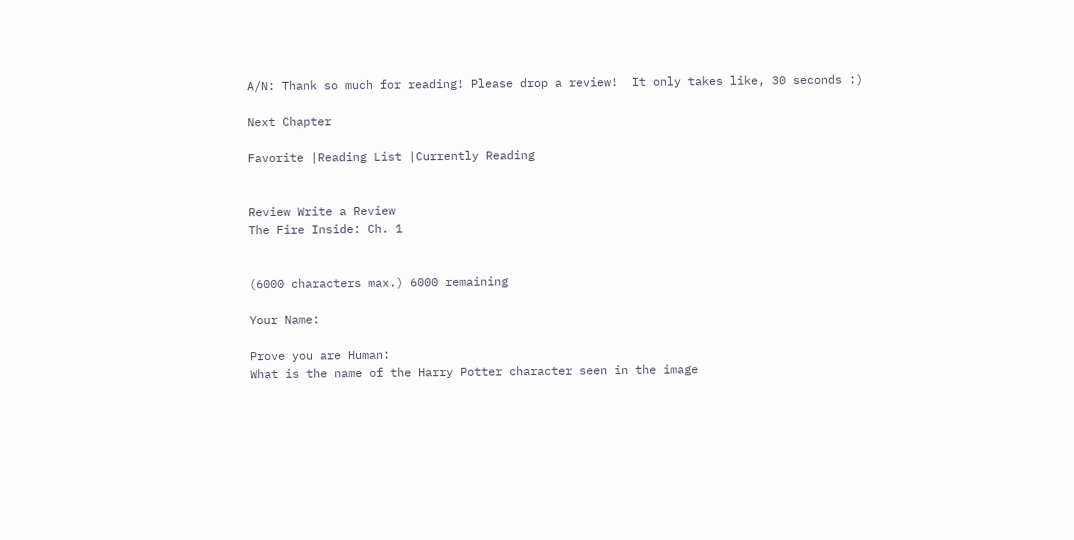A/N: Thank so much for reading! Please drop a review!  It only takes like, 30 seconds :)

Next Chapter

Favorite |Reading List |Currently Reading


Review Write a Review
The Fire Inside: Ch. 1


(6000 characters max.) 6000 remaining

Your Name:

Prove you are Human:
What is the name of the Harry Potter character seen in the image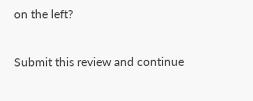on the left?

Submit this review and continue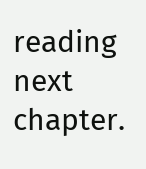reading next chapter.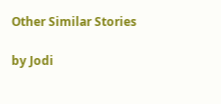Other Similar Stories

by Jodi